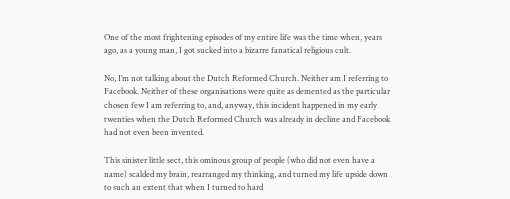One of the most frightening episodes of my entire life was the time when, years ago, as a young man, I got sucked into a bizarre fanatical religious cult.

No, I’m not talking about the Dutch Reformed Church. Neither am I referring to Facebook. Neither of these organisations were quite as demented as the particular chosen few I am referring to, and, anyway, this incident happened in my early twenties when the Dutch Reformed Church was already in decline and Facebook had not even been invented.

This sinister little sect, this ominous group of people (who did not even have a name) scalded my brain, rearranged my thinking, and turned my life upside down to such an extent that when I turned to hard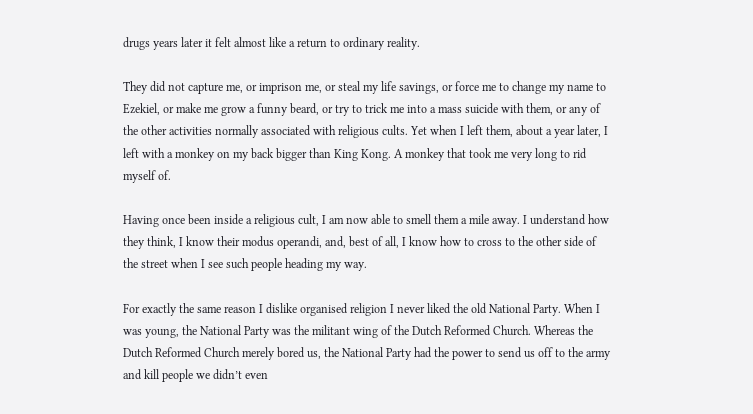drugs years later it felt almost like a return to ordinary reality.

They did not capture me, or imprison me, or steal my life savings, or force me to change my name to Ezekiel, or make me grow a funny beard, or try to trick me into a mass suicide with them, or any of the other activities normally associated with religious cults. Yet when I left them, about a year later, I left with a monkey on my back bigger than King Kong. A monkey that took me very long to rid myself of.

Having once been inside a religious cult, I am now able to smell them a mile away. I understand how they think, I know their modus operandi, and, best of all, I know how to cross to the other side of the street when I see such people heading my way.

For exactly the same reason I dislike organised religion I never liked the old National Party. When I was young, the National Party was the militant wing of the Dutch Reformed Church. Whereas the Dutch Reformed Church merely bored us, the National Party had the power to send us off to the army and kill people we didn’t even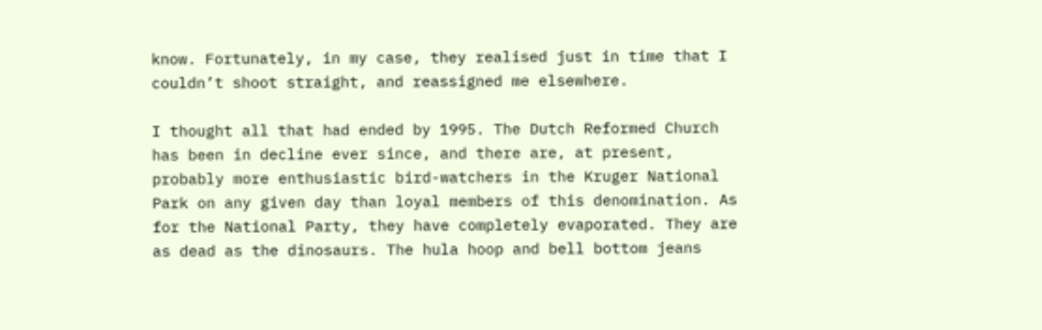know. Fortunately, in my case, they realised just in time that I couldn’t shoot straight, and reassigned me elsewhere.

I thought all that had ended by 1995. The Dutch Reformed Church has been in decline ever since, and there are, at present, probably more enthusiastic bird-watchers in the Kruger National Park on any given day than loyal members of this denomination. As for the National Party, they have completely evaporated. They are as dead as the dinosaurs. The hula hoop and bell bottom jeans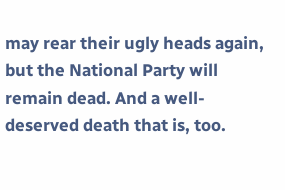may rear their ugly heads again, but the National Party will remain dead. And a well-deserved death that is, too.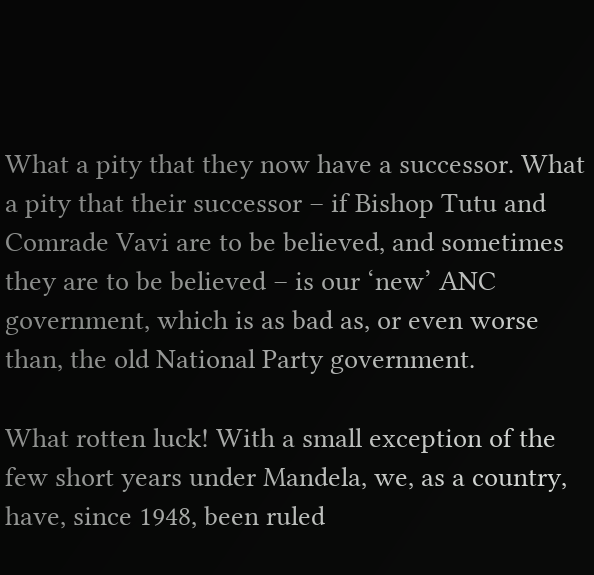What a pity that they now have a successor. What a pity that their successor – if Bishop Tutu and Comrade Vavi are to be believed, and sometimes they are to be believed – is our ‘new’ ANC government, which is as bad as, or even worse than, the old National Party government.

What rotten luck! With a small exception of the few short years under Mandela, we, as a country, have, since 1948, been ruled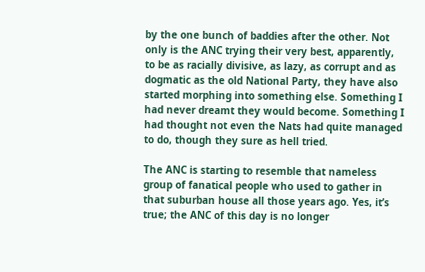by the one bunch of baddies after the other. Not only is the ANC trying their very best, apparently, to be as racially divisive, as lazy, as corrupt and as dogmatic as the old National Party, they have also started morphing into something else. Something I had never dreamt they would become. Something I had thought not even the Nats had quite managed to do, though they sure as hell tried.

The ANC is starting to resemble that nameless group of fanatical people who used to gather in that suburban house all those years ago. Yes, it’s true; the ANC of this day is no longer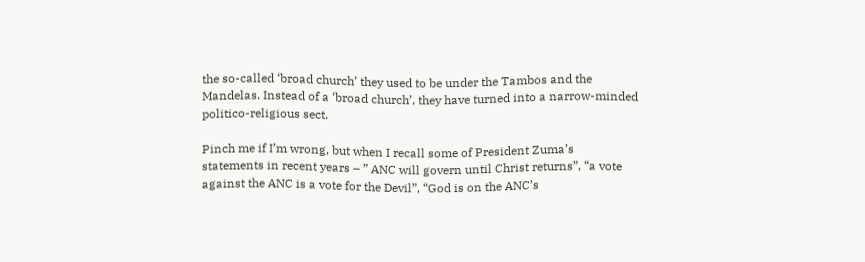the so-called ‘broad church’ they used to be under the Tambos and the Mandelas. Instead of a ‘broad church’, they have turned into a narrow-minded politico-religious sect.

Pinch me if I’m wrong, but when I recall some of President Zuma’s statements in recent years – ” ANC will govern until Christ returns”, “a vote against the ANC is a vote for the Devil”, “God is on the ANC’s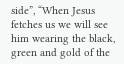side”, “When Jesus fetches us we will see him wearing the black, green and gold of the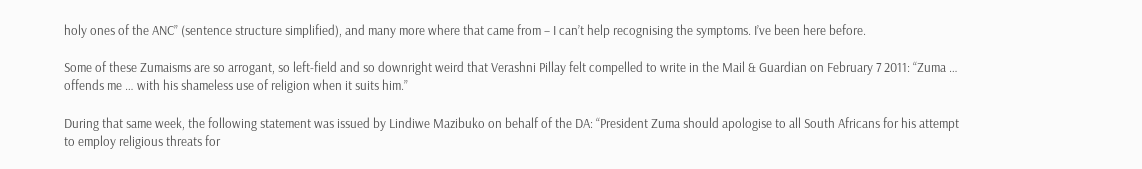holy ones of the ANC” (sentence structure simplified), and many more where that came from – I can’t help recognising the symptoms. I’ve been here before.

Some of these Zumaisms are so arrogant, so left-field and so downright weird that Verashni Pillay felt compelled to write in the Mail & Guardian on February 7 2011: “Zuma … offends me … with his shameless use of religion when it suits him.”

During that same week, the following statement was issued by Lindiwe Mazibuko on behalf of the DA: “President Zuma should apologise to all South Africans for his attempt to employ religious threats for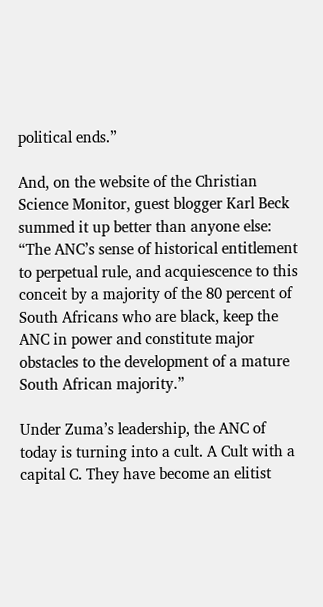political ends.”

And, on the website of the Christian Science Monitor, guest blogger Karl Beck summed it up better than anyone else: “The ANC’s sense of historical entitlement to perpetual rule, and acquiescence to this conceit by a majority of the 80 percent of South Africans who are black, keep the ANC in power and constitute major obstacles to the development of a mature South African majority.”

Under Zuma’s leadership, the ANC of today is turning into a cult. A Cult with a capital C. They have become an elitist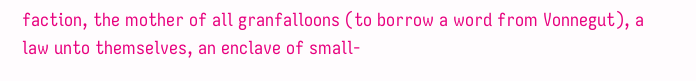faction, the mother of all granfalloons (to borrow a word from Vonnegut), a law unto themselves, an enclave of small-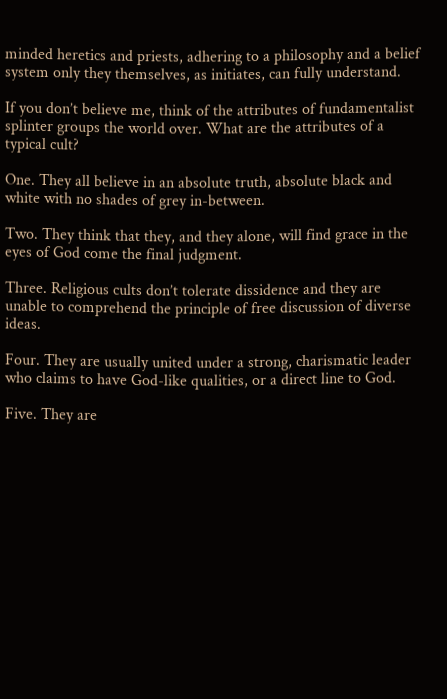minded heretics and priests, adhering to a philosophy and a belief system only they themselves, as initiates, can fully understand.

If you don’t believe me, think of the attributes of fundamentalist splinter groups the world over. What are the attributes of a typical cult?

One. They all believe in an absolute truth, absolute black and white with no shades of grey in-between.

Two. They think that they, and they alone, will find grace in the eyes of God come the final judgment.

Three. Religious cults don’t tolerate dissidence and they are unable to comprehend the principle of free discussion of diverse ideas.

Four. They are usually united under a strong, charismatic leader who claims to have God-like qualities, or a direct line to God.

Five. They are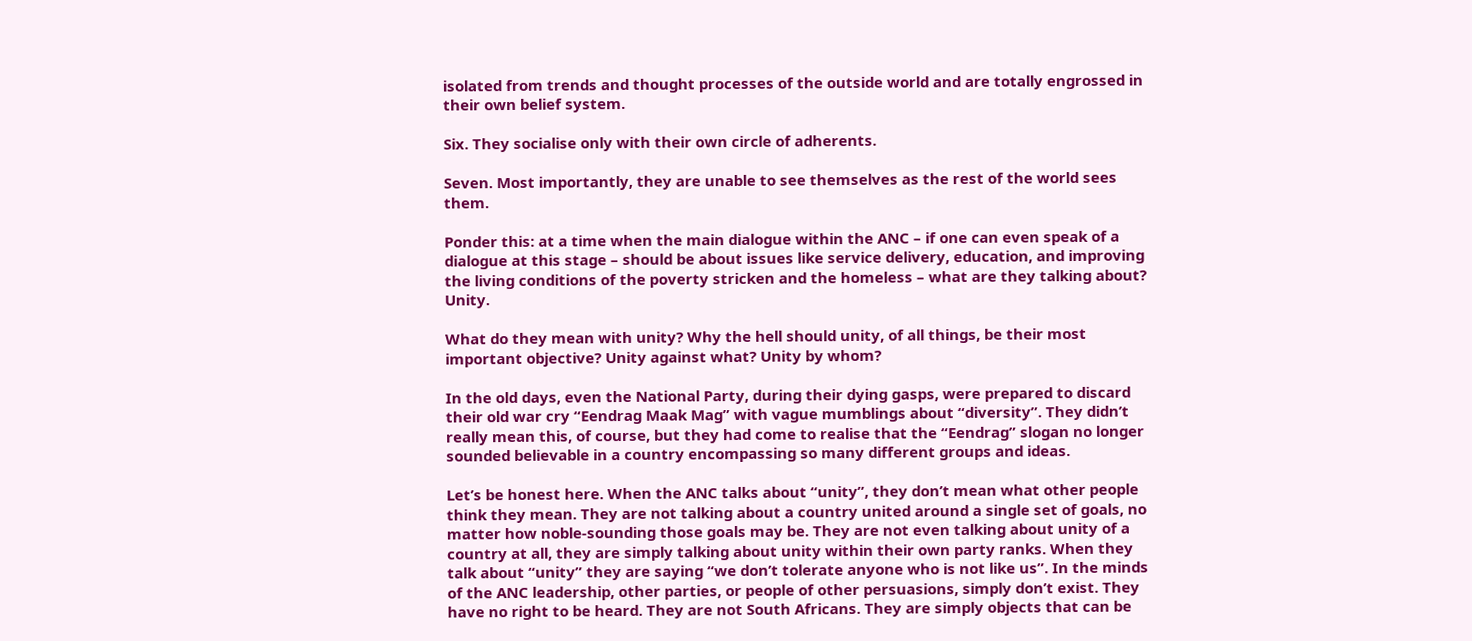isolated from trends and thought processes of the outside world and are totally engrossed in their own belief system.

Six. They socialise only with their own circle of adherents.

Seven. Most importantly, they are unable to see themselves as the rest of the world sees them.

Ponder this: at a time when the main dialogue within the ANC – if one can even speak of a dialogue at this stage – should be about issues like service delivery, education, and improving the living conditions of the poverty stricken and the homeless – what are they talking about? Unity.

What do they mean with unity? Why the hell should unity, of all things, be their most important objective? Unity against what? Unity by whom?

In the old days, even the National Party, during their dying gasps, were prepared to discard their old war cry “Eendrag Maak Mag” with vague mumblings about “diversity”. They didn’t really mean this, of course, but they had come to realise that the “Eendrag” slogan no longer sounded believable in a country encompassing so many different groups and ideas.

Let’s be honest here. When the ANC talks about “unity”, they don’t mean what other people think they mean. They are not talking about a country united around a single set of goals, no matter how noble-sounding those goals may be. They are not even talking about unity of a country at all, they are simply talking about unity within their own party ranks. When they talk about “unity” they are saying “we don’t tolerate anyone who is not like us”. In the minds of the ANC leadership, other parties, or people of other persuasions, simply don’t exist. They have no right to be heard. They are not South Africans. They are simply objects that can be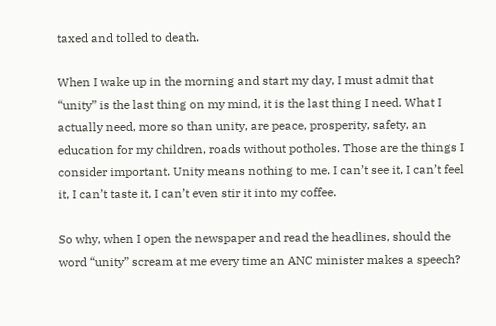taxed and tolled to death.

When I wake up in the morning and start my day, I must admit that “unity” is the last thing on my mind, it is the last thing I need. What I actually need, more so than unity, are peace, prosperity, safety, an education for my children, roads without potholes. Those are the things I consider important. Unity means nothing to me. I can’t see it, I can’t feel it, I can’t taste it, I can’t even stir it into my coffee.

So why, when I open the newspaper and read the headlines, should the word “unity” scream at me every time an ANC minister makes a speech?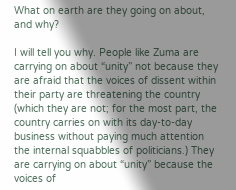What on earth are they going on about, and why?

I will tell you why. People like Zuma are carrying on about “unity” not because they are afraid that the voices of dissent within their party are threatening the country (which they are not; for the most part, the country carries on with its day-to-day business without paying much attention the internal squabbles of politicians.) They are carrying on about “unity” because the voices of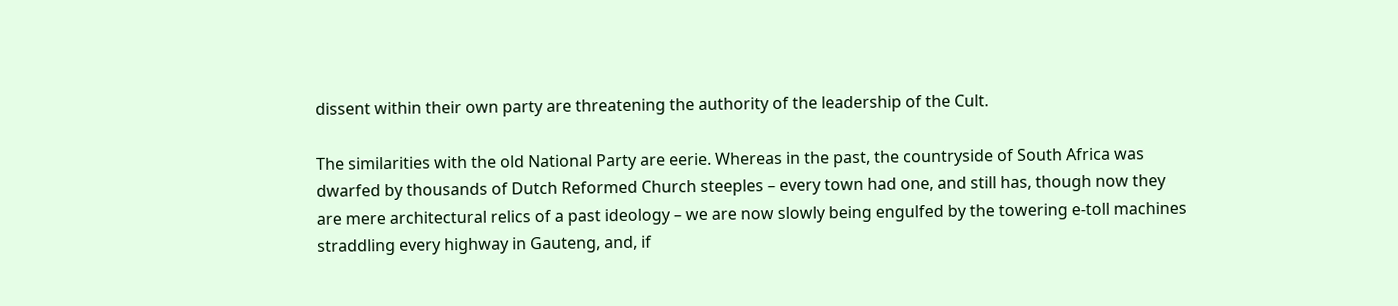dissent within their own party are threatening the authority of the leadership of the Cult.

The similarities with the old National Party are eerie. Whereas in the past, the countryside of South Africa was dwarfed by thousands of Dutch Reformed Church steeples – every town had one, and still has, though now they are mere architectural relics of a past ideology – we are now slowly being engulfed by the towering e-toll machines straddling every highway in Gauteng, and, if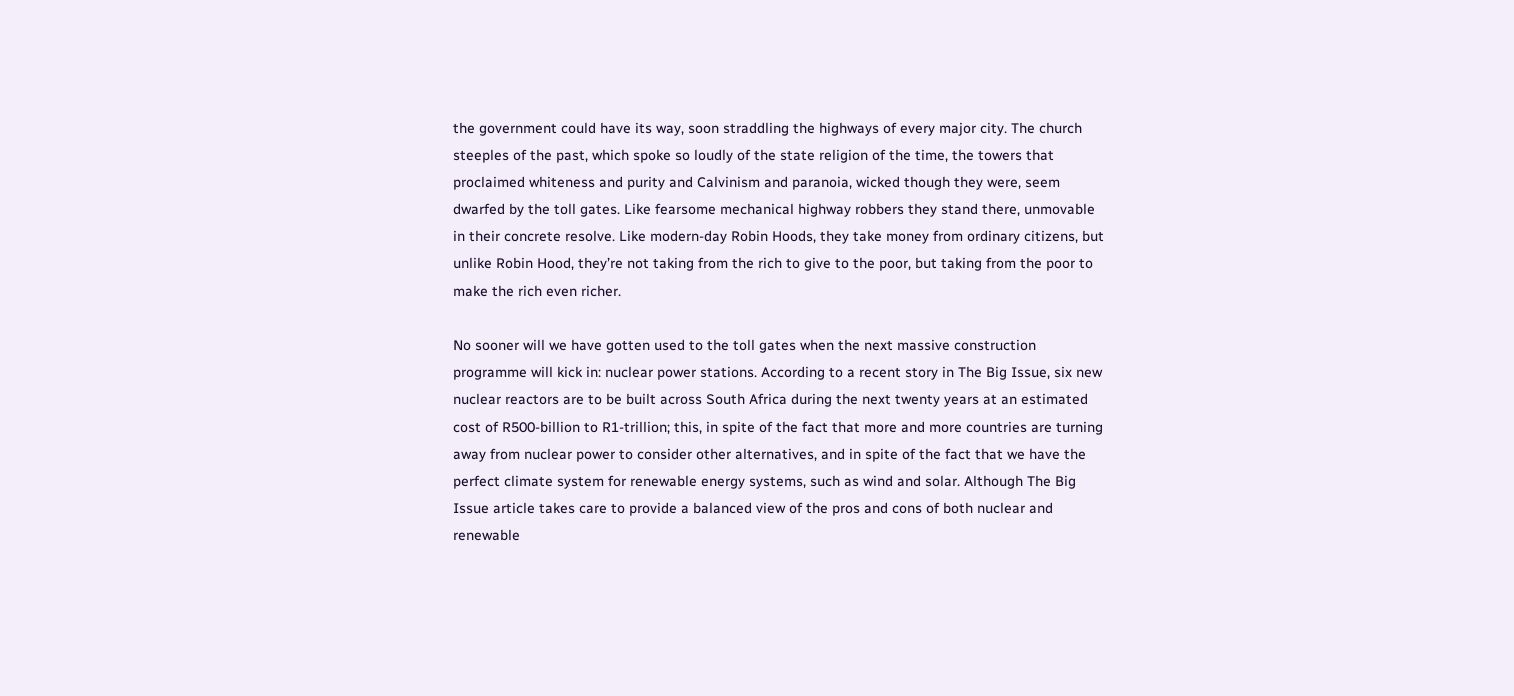the government could have its way, soon straddling the highways of every major city. The church steeples of the past, which spoke so loudly of the state religion of the time, the towers that proclaimed whiteness and purity and Calvinism and paranoia, wicked though they were, seem dwarfed by the toll gates. Like fearsome mechanical highway robbers they stand there, unmovable in their concrete resolve. Like modern-day Robin Hoods, they take money from ordinary citizens, but unlike Robin Hood, they’re not taking from the rich to give to the poor, but taking from the poor to make the rich even richer.

No sooner will we have gotten used to the toll gates when the next massive construction programme will kick in: nuclear power stations. According to a recent story in The Big Issue, six new nuclear reactors are to be built across South Africa during the next twenty years at an estimated cost of R500-billion to R1-trillion; this, in spite of the fact that more and more countries are turning away from nuclear power to consider other alternatives, and in spite of the fact that we have the perfect climate system for renewable energy systems, such as wind and solar. Although The Big Issue article takes care to provide a balanced view of the pros and cons of both nuclear and renewable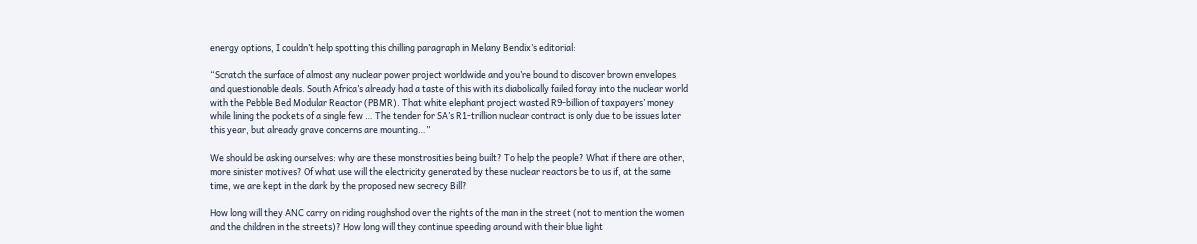energy options, I couldn’t help spotting this chilling paragraph in Melany Bendix’s editorial:

“Scratch the surface of almost any nuclear power project worldwide and you’re bound to discover brown envelopes and questionable deals. South Africa’s already had a taste of this with its diabolically failed foray into the nuclear world with the Pebble Bed Modular Reactor (PBMR). That white elephant project wasted R9-billion of taxpayers’ money while lining the pockets of a single few … The tender for SA’s R1-trillion nuclear contract is only due to be issues later this year, but already grave concerns are mounting…”

We should be asking ourselves: why are these monstrosities being built? To help the people? What if there are other, more sinister motives? Of what use will the electricity generated by these nuclear reactors be to us if, at the same time, we are kept in the dark by the proposed new secrecy Bill?

How long will they ANC carry on riding roughshod over the rights of the man in the street (not to mention the women and the children in the streets)? How long will they continue speeding around with their blue light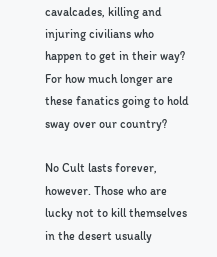cavalcades, killing and injuring civilians who happen to get in their way? For how much longer are these fanatics going to hold sway over our country?

No Cult lasts forever, however. Those who are lucky not to kill themselves in the desert usually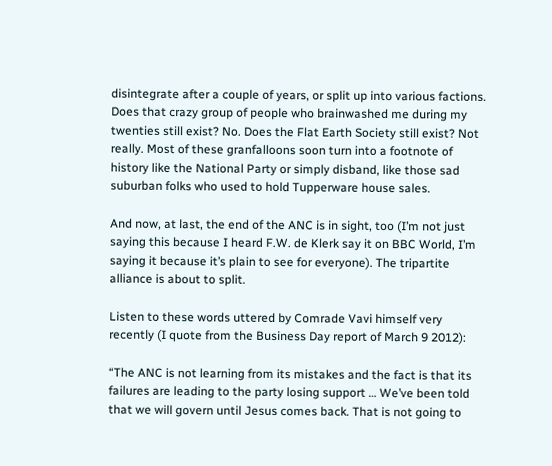disintegrate after a couple of years, or split up into various factions. Does that crazy group of people who brainwashed me during my twenties still exist? No. Does the Flat Earth Society still exist? Not really. Most of these granfalloons soon turn into a footnote of history like the National Party or simply disband, like those sad suburban folks who used to hold Tupperware house sales.

And now, at last, the end of the ANC is in sight, too (I’m not just saying this because I heard F.W. de Klerk say it on BBC World, I’m saying it because it’s plain to see for everyone). The tripartite alliance is about to split.

Listen to these words uttered by Comrade Vavi himself very recently (I quote from the Business Day report of March 9 2012):

“The ANC is not learning from its mistakes and the fact is that its failures are leading to the party losing support … We’ve been told that we will govern until Jesus comes back. That is not going to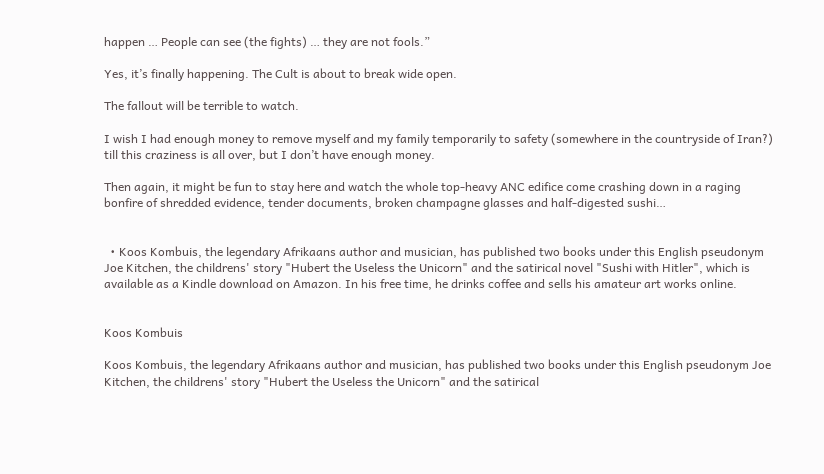happen … People can see (the fights) … they are not fools.”

Yes, it’s finally happening. The Cult is about to break wide open.

The fallout will be terrible to watch.

I wish I had enough money to remove myself and my family temporarily to safety (somewhere in the countryside of Iran?) till this craziness is all over, but I don’t have enough money.

Then again, it might be fun to stay here and watch the whole top-heavy ANC edifice come crashing down in a raging bonfire of shredded evidence, tender documents, broken champagne glasses and half-digested sushi…


  • Koos Kombuis, the legendary Afrikaans author and musician, has published two books under this English pseudonym Joe Kitchen, the childrens' story "Hubert the Useless the Unicorn" and the satirical novel "Sushi with Hitler", which is available as a Kindle download on Amazon. In his free time, he drinks coffee and sells his amateur art works online.


Koos Kombuis

Koos Kombuis, the legendary Afrikaans author and musician, has published two books under this English pseudonym Joe Kitchen, the childrens' story "Hubert the Useless the Unicorn" and the satirical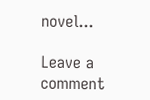novel...

Leave a comment